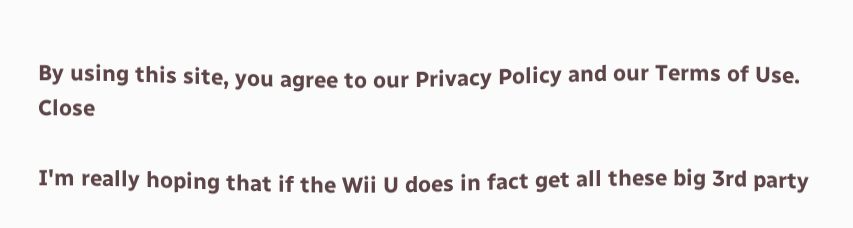By using this site, you agree to our Privacy Policy and our Terms of Use. Close

I'm really hoping that if the Wii U does in fact get all these big 3rd party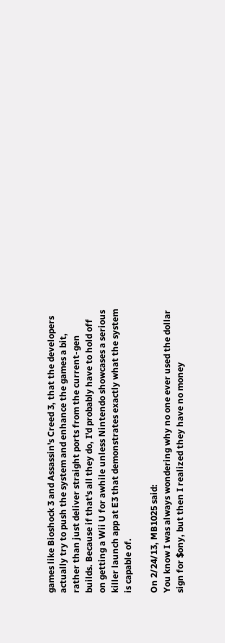games like Bioshock 3 and Assassin's Creed 3, that the developers actually try to push the system and enhance the games a bit, rather than just deliver straight ports from the current-gen builds. Because if that's all they do, I'd probably have to hold off on getting a Wii U for awhile unless Nintendo showcases a serious killer launch app at E3 that demonstrates exactly what the system is capable of.

On 2/24/13, MB1025 said:
You know I was always wondering why no one ever used the dollar sign for $ony, but then I realized they have no money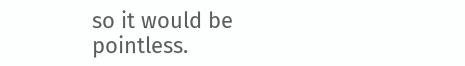so it would be pointless.